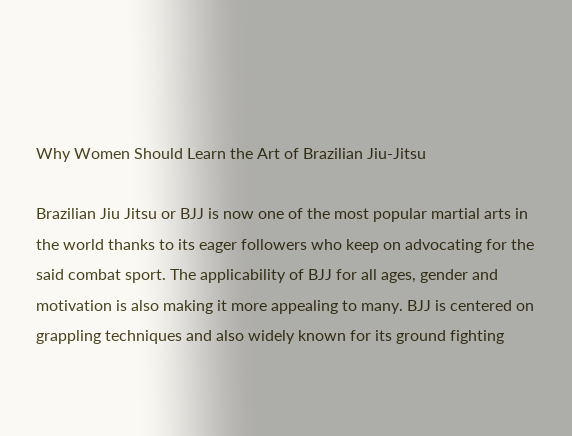Why Women Should Learn the Art of Brazilian Jiu-Jitsu

Brazilian Jiu Jitsu or BJJ is now one of the most popular martial arts in the world thanks to its eager followers who keep on advocating for the said combat sport. The applicability of BJJ for all ages, gender and motivation is also making it more appealing to many. BJJ is centered on grappling techniques and also widely known for its ground fighting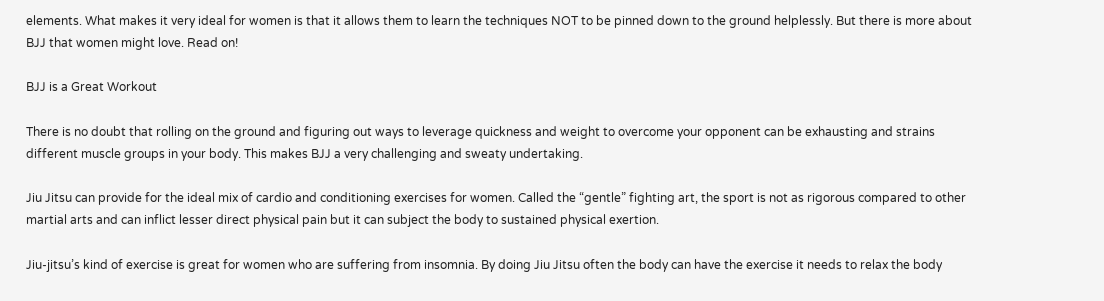elements. What makes it very ideal for women is that it allows them to learn the techniques NOT to be pinned down to the ground helplessly. But there is more about BJJ that women might love. Read on!

BJJ is a Great Workout

There is no doubt that rolling on the ground and figuring out ways to leverage quickness and weight to overcome your opponent can be exhausting and strains different muscle groups in your body. This makes BJJ a very challenging and sweaty undertaking.

Jiu Jitsu can provide for the ideal mix of cardio and conditioning exercises for women. Called the “gentle” fighting art, the sport is not as rigorous compared to other martial arts and can inflict lesser direct physical pain but it can subject the body to sustained physical exertion.

Jiu-jitsu’s kind of exercise is great for women who are suffering from insomnia. By doing Jiu Jitsu often the body can have the exercise it needs to relax the body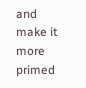and make it more primed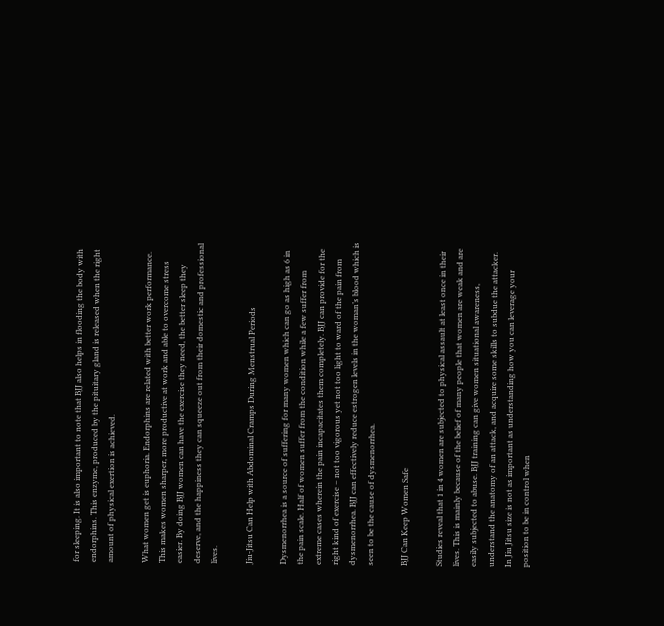for sleeping. It is also important to note that BJJ also helps in flooding the body with endorphins. This enzyme, produced by the pituitary gland is released when the right amount of physical exertion is achieved.

What women get is euphoria. Endorphins are related with better work performance. This makes women sharper, more productive at work and able to overcome stress easier. By doing BJJ women can have the exercise they need, the better sleep they deserve, and the happiness they can squeeze out from their domestic and professional lives.

Jiu-Jitsu Can Help with Abdominal Cramps During Menstrual Periods

Dysmenorrhea is a source of suffering for many women which can go as high as 6 in the pain scale. Half of women suffer from the condition while a few suffer from extreme cases wherein the pain incapacitates them completely. BJJ can provide for the right kind of exercise – not too vigorous yet not too light to ward of the pain from dysmenorrhea. BJJ can effectively reduce estrogen levels in the woman’s blood which is seen to be the cause of dysmenorrhea.

BJJ Can Keep Women Safe

Studies reveal that 1 in 4 women are subjected to physical assault at least once in their lives. This is mainly because of the belief of many people that women are weak and are easily subjected to abuse. BJJ training can give women situational awareness, understand the anatomy of an attack, and acquire some skills to subdue the attacker. In Jiu Jitsu size is not as important as understanding how you can leverage your position to be in control when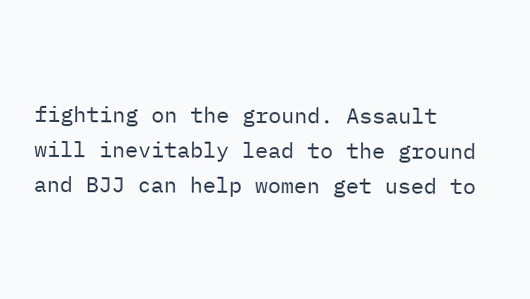fighting on the ground. Assault will inevitably lead to the ground and BJJ can help women get used to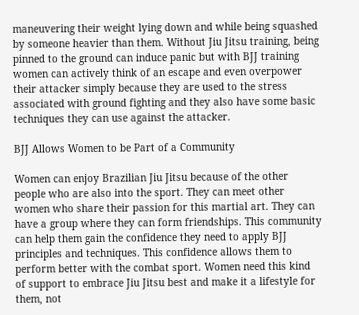maneuvering their weight lying down and while being squashed by someone heavier than them. Without Jiu Jitsu training, being pinned to the ground can induce panic but with BJJ training women can actively think of an escape and even overpower their attacker simply because they are used to the stress associated with ground fighting and they also have some basic techniques they can use against the attacker.

BJJ Allows Women to be Part of a Community

Women can enjoy Brazilian Jiu Jitsu because of the other people who are also into the sport. They can meet other women who share their passion for this martial art. They can have a group where they can form friendships. This community can help them gain the confidence they need to apply BJJ principles and techniques. This confidence allows them to perform better with the combat sport. Women need this kind of support to embrace Jiu Jitsu best and make it a lifestyle for them, not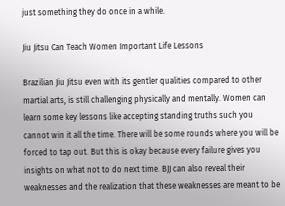just something they do once in a while.

Jiu Jitsu Can Teach Women Important Life Lessons

Brazilian Jiu Jitsu even with its gentler qualities compared to other martial arts, is still challenging physically and mentally. Women can learn some key lessons like accepting standing truths such you cannot win it all the time. There will be some rounds where you will be forced to tap out. But this is okay because every failure gives you insights on what not to do next time. BJJ can also reveal their weaknesses and the realization that these weaknesses are meant to be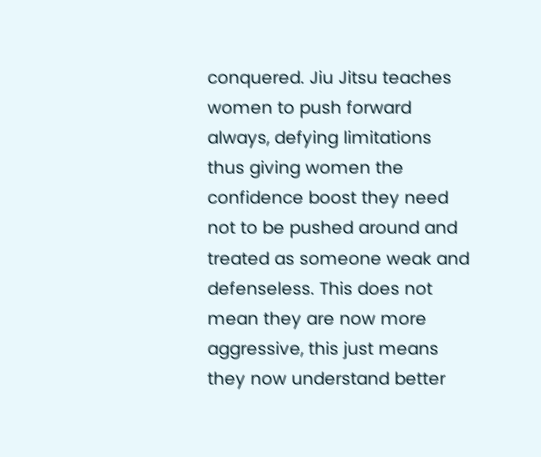conquered. Jiu Jitsu teaches women to push forward always, defying limitations thus giving women the confidence boost they need not to be pushed around and treated as someone weak and defenseless. This does not mean they are now more aggressive, this just means they now understand better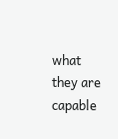what they are capable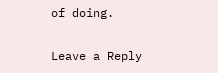of doing.

Leave a Reply